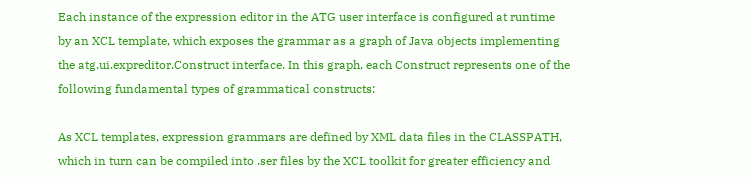Each instance of the expression editor in the ATG user interface is configured at runtime by an XCL template, which exposes the grammar as a graph of Java objects implementing the atg.ui.expreditor.Construct interface. In this graph, each Construct represents one of the following fundamental types of grammatical constructs:

As XCL templates, expression grammars are defined by XML data files in the CLASSPATH, which in turn can be compiled into .ser files by the XCL toolkit for greater efficiency and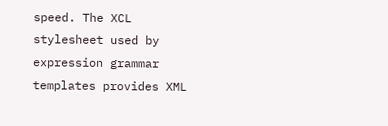speed. The XCL stylesheet used by expression grammar templates provides XML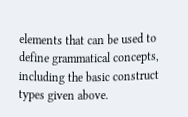elements that can be used to define grammatical concepts, including the basic construct types given above.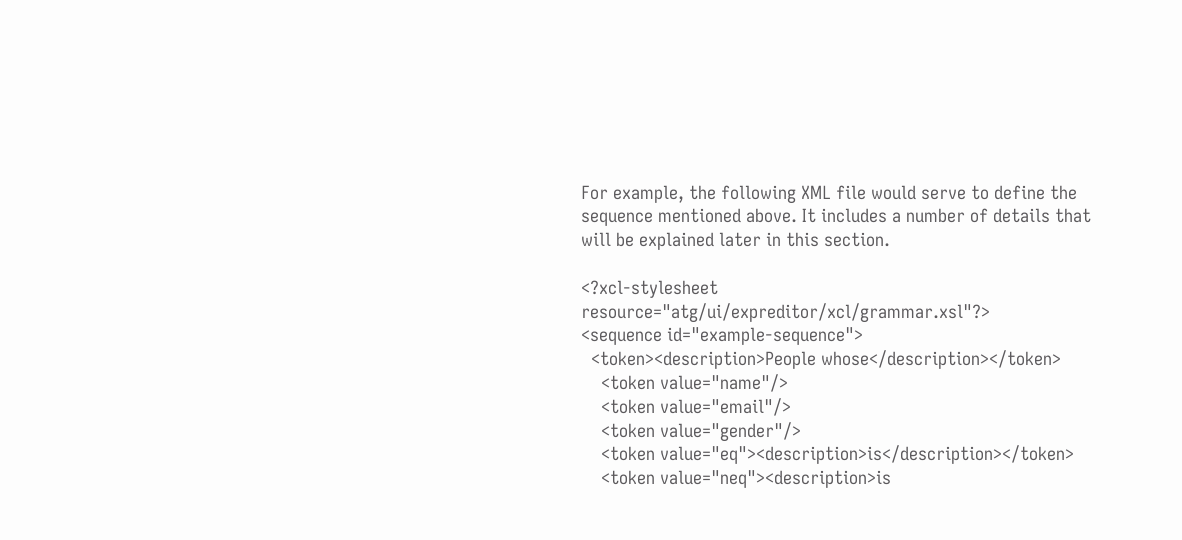For example, the following XML file would serve to define the sequence mentioned above. It includes a number of details that will be explained later in this section.

<?xcl-stylesheet resource="atg/ui/expreditor/xcl/grammar.xsl"?>
<sequence id="example-sequence">
  <token><description>People whose</description></token>
    <token value="name"/>
    <token value="email"/>
    <token value="gender"/>
    <token value="eq"><description>is</description></token>
    <token value="neq"><description>is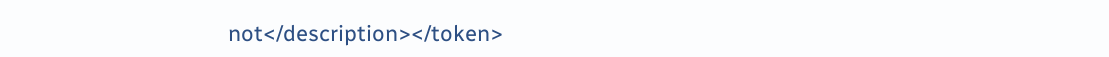not</description></token>